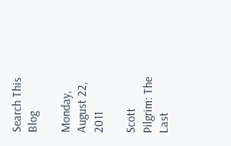Search This Blog

Monday, August 22, 2011

Scott Pilgrim: The Last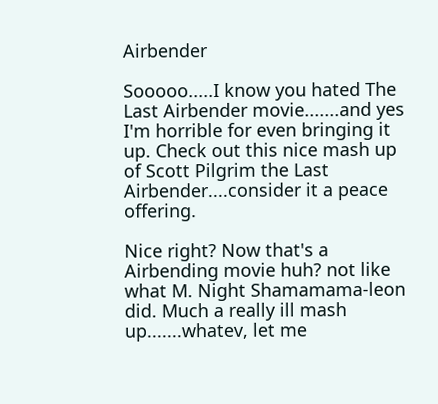Airbender

Sooooo.....I know you hated The Last Airbender movie.......and yes I'm horrible for even bringing it up. Check out this nice mash up of Scott Pilgrim the Last Airbender....consider it a peace offering.

Nice right? Now that's a Airbending movie huh? not like what M. Night Shamamama-leon did. Much a really ill mash up.......whatev, let me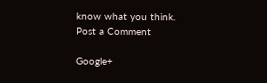know what you think.
Post a Comment

Google+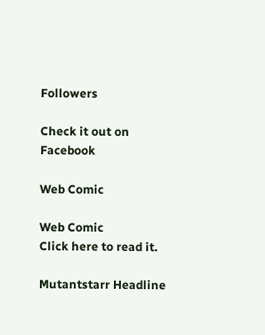Followers

Check it out on Facebook

Web Comic

Web Comic
Click here to read it.

Mutantstarr Headline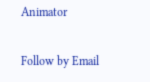Animator

Follow by Email